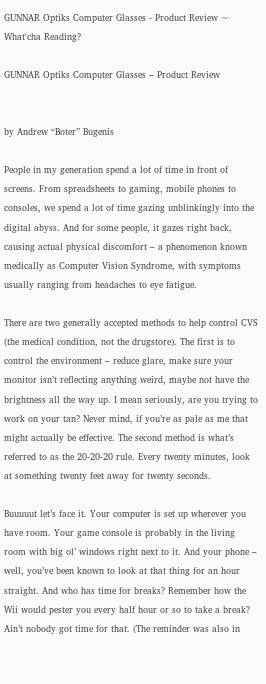GUNNAR Optiks Computer Glasses - Product Review ~ What'cha Reading?

GUNNAR Optiks Computer Glasses – Product Review


by Andrew “Boter” Bugenis

People in my generation spend a lot of time in front of screens. From spreadsheets to gaming, mobile phones to consoles, we spend a lot of time gazing unblinkingly into the digital abyss. And for some people, it gazes right back, causing actual physical discomfort – a phenomenon known medically as Computer Vision Syndrome, with symptoms usually ranging from headaches to eye fatigue.

There are two generally accepted methods to help control CVS (the medical condition, not the drugstore). The first is to control the environment – reduce glare, make sure your monitor isn’t reflecting anything weird, maybe not have the brightness all the way up. I mean seriously, are you trying to work on your tan? Never mind, if you’re as pale as me that might actually be effective. The second method is what’s referred to as the 20-20-20 rule. Every twenty minutes, look at something twenty feet away for twenty seconds.

Buuuuut let’s face it. Your computer is set up wherever you have room. Your game console is probably in the living room with big ol’ windows right next to it. And your phone – well, you’ve been known to look at that thing for an hour straight. And who has time for breaks? Remember how the Wii would pester you every half hour or so to take a break? Ain’t nobody got time for that. (The reminder was also in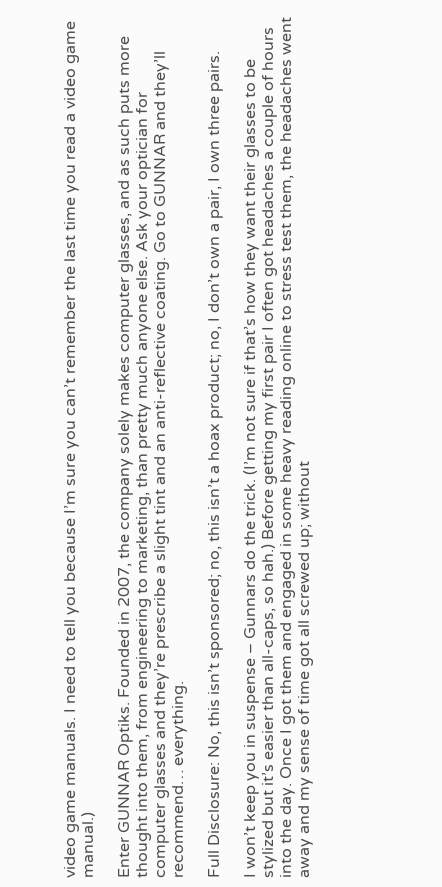video game manuals. I need to tell you because I’m sure you can’t remember the last time you read a video game manual.)

Enter GUNNAR Optiks. Founded in 2007, the company solely makes computer glasses, and as such puts more thought into them, from engineering to marketing, than pretty much anyone else. Ask your optician for computer glasses and they’re prescribe a slight tint and an anti-reflective coating. Go to GUNNAR and they’ll recommend… everything.

Full Disclosure: No, this isn’t sponsored; no, this isn’t a hoax product; no, I don’t own a pair, I own three pairs.

I won’t keep you in suspense – Gunnars do the trick. (I’m not sure if that’s how they want their glasses to be stylized but it’s easier than all-caps, so hah.) Before getting my first pair I often got headaches a couple of hours into the day. Once I got them and engaged in some heavy reading online to stress test them, the headaches went away and my sense of time got all screwed up; without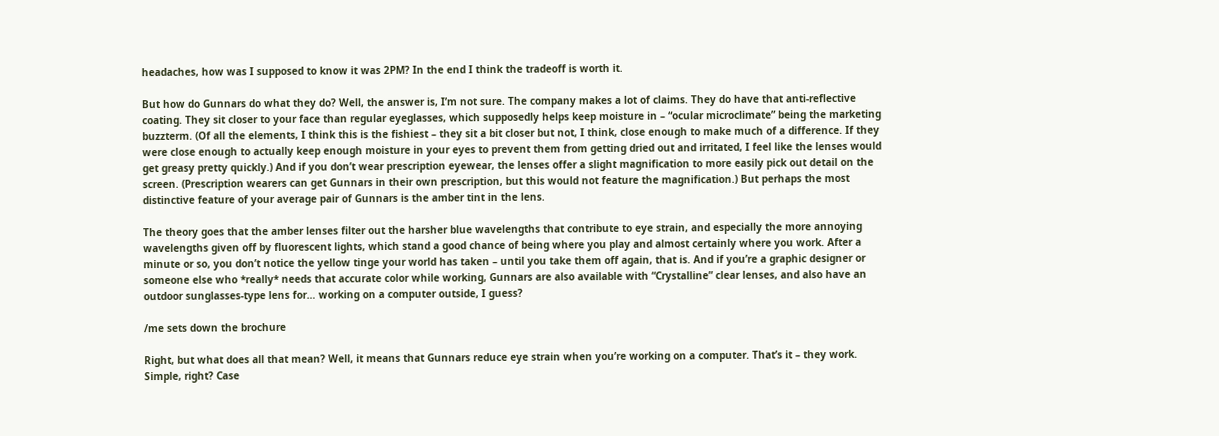headaches, how was I supposed to know it was 2PM? In the end I think the tradeoff is worth it.

But how do Gunnars do what they do? Well, the answer is, I’m not sure. The company makes a lot of claims. They do have that anti-reflective coating. They sit closer to your face than regular eyeglasses, which supposedly helps keep moisture in – “ocular microclimate” being the marketing buzzterm. (Of all the elements, I think this is the fishiest – they sit a bit closer but not, I think, close enough to make much of a difference. If they were close enough to actually keep enough moisture in your eyes to prevent them from getting dried out and irritated, I feel like the lenses would get greasy pretty quickly.) And if you don’t wear prescription eyewear, the lenses offer a slight magnification to more easily pick out detail on the screen. (Prescription wearers can get Gunnars in their own prescription, but this would not feature the magnification.) But perhaps the most distinctive feature of your average pair of Gunnars is the amber tint in the lens.

The theory goes that the amber lenses filter out the harsher blue wavelengths that contribute to eye strain, and especially the more annoying wavelengths given off by fluorescent lights, which stand a good chance of being where you play and almost certainly where you work. After a minute or so, you don’t notice the yellow tinge your world has taken – until you take them off again, that is. And if you’re a graphic designer or someone else who *really* needs that accurate color while working, Gunnars are also available with “Crystalline” clear lenses, and also have an outdoor sunglasses-type lens for… working on a computer outside, I guess?

/me sets down the brochure

Right, but what does all that mean? Well, it means that Gunnars reduce eye strain when you’re working on a computer. That’s it – they work. Simple, right? Case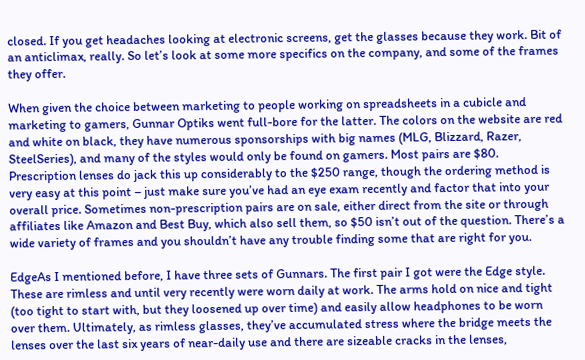closed. If you get headaches looking at electronic screens, get the glasses because they work. Bit of an anticlimax, really. So let’s look at some more specifics on the company, and some of the frames they offer.

When given the choice between marketing to people working on spreadsheets in a cubicle and marketing to gamers, Gunnar Optiks went full-bore for the latter. The colors on the website are red and white on black, they have numerous sponsorships with big names (MLG, Blizzard, Razer, SteelSeries), and many of the styles would only be found on gamers. Most pairs are $80. Prescription lenses do jack this up considerably to the $250 range, though the ordering method is very easy at this point – just make sure you’ve had an eye exam recently and factor that into your overall price. Sometimes non-prescription pairs are on sale, either direct from the site or through affiliates like Amazon and Best Buy, which also sell them, so $50 isn’t out of the question. There’s a wide variety of frames and you shouldn’t have any trouble finding some that are right for you.

EdgeAs I mentioned before, I have three sets of Gunnars. The first pair I got were the Edge style. These are rimless and until very recently were worn daily at work. The arms hold on nice and tight (too tight to start with, but they loosened up over time) and easily allow headphones to be worn over them. Ultimately, as rimless glasses, they’ve accumulated stress where the bridge meets the lenses over the last six years of near-daily use and there are sizeable cracks in the lenses,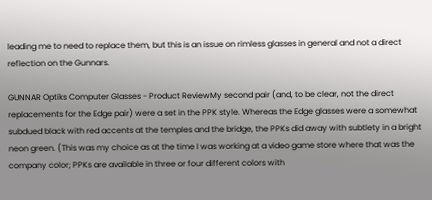leading me to need to replace them, but this is an issue on rimless glasses in general and not a direct reflection on the Gunnars.

GUNNAR Optiks Computer Glasses - Product ReviewMy second pair (and, to be clear, not the direct replacements for the Edge pair) were a set in the PPK style. Whereas the Edge glasses were a somewhat subdued black with red accents at the temples and the bridge, the PPKs did away with subtlety in a bright neon green. (This was my choice as at the time I was working at a video game store where that was the company color; PPKs are available in three or four different colors with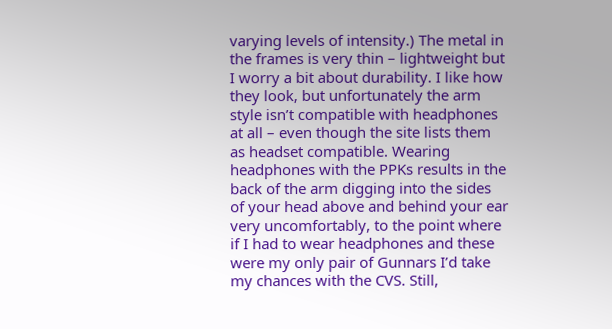varying levels of intensity.) The metal in the frames is very thin – lightweight but I worry a bit about durability. I like how they look, but unfortunately the arm style isn’t compatible with headphones at all – even though the site lists them as headset compatible. Wearing headphones with the PPKs results in the back of the arm digging into the sides of your head above and behind your ear very uncomfortably, to the point where if I had to wear headphones and these were my only pair of Gunnars I’d take my chances with the CVS. Still,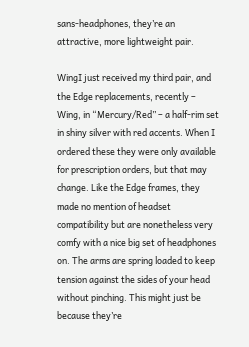sans-headphones, they’re an attractive, more lightweight pair.

WingI just received my third pair, and the Edge replacements, recently – Wing, in “Mercury/Red” – a half-rim set in shiny silver with red accents. When I ordered these they were only available for prescription orders, but that may change. Like the Edge frames, they made no mention of headset compatibility but are nonetheless very comfy with a nice big set of headphones on. The arms are spring loaded to keep tension against the sides of your head without pinching. This might just be because they’re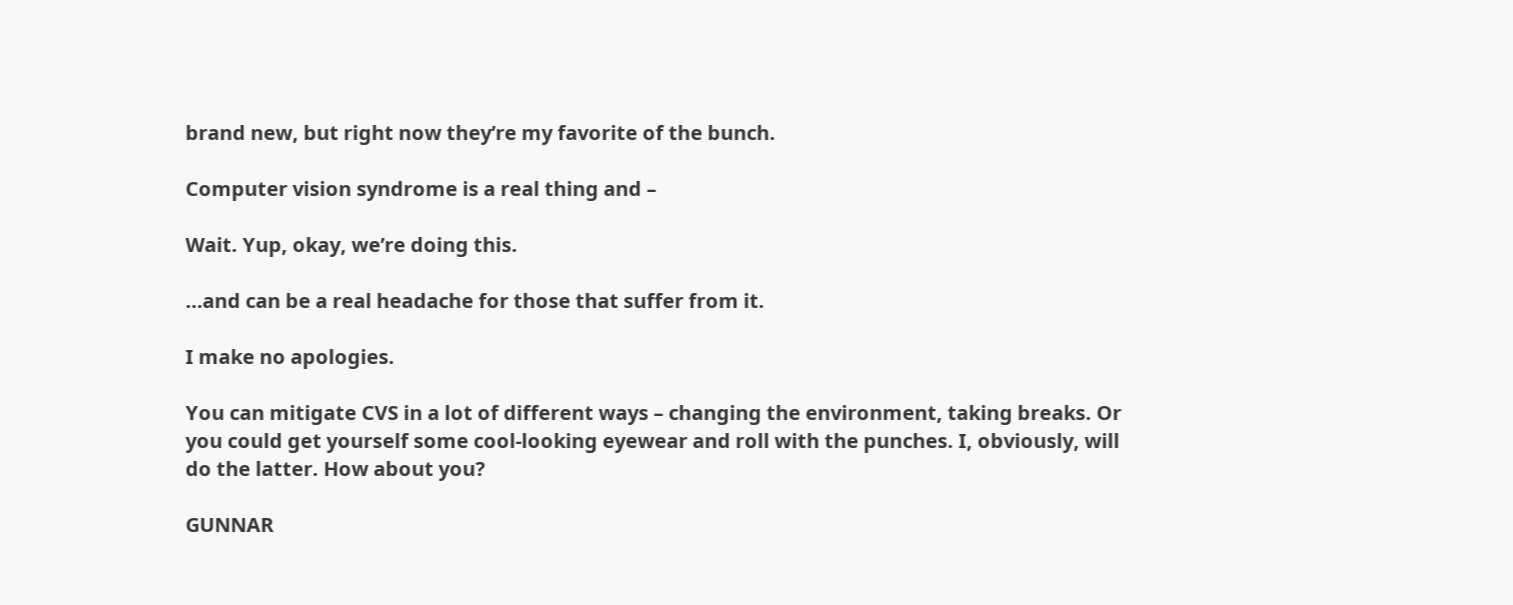brand new, but right now they’re my favorite of the bunch.

Computer vision syndrome is a real thing and –

Wait. Yup, okay, we’re doing this.

…and can be a real headache for those that suffer from it.

I make no apologies.

You can mitigate CVS in a lot of different ways – changing the environment, taking breaks. Or you could get yourself some cool-looking eyewear and roll with the punches. I, obviously, will do the latter. How about you?

GUNNAR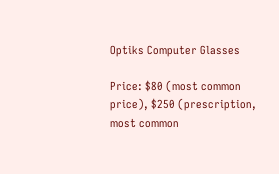Optiks Computer Glasses

Price: $80 (most common price), $250 (prescription, most common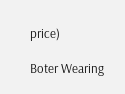price)

Boter Wearing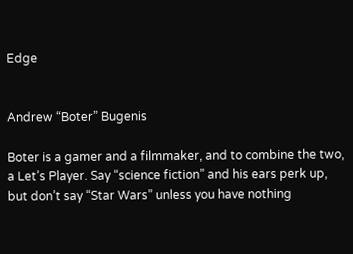Edge


Andrew “Boter” Bugenis

Boter is a gamer and a filmmaker, and to combine the two, a Let’s Player. Say “science fiction” and his ears perk up, but don’t say “Star Wars” unless you have nothing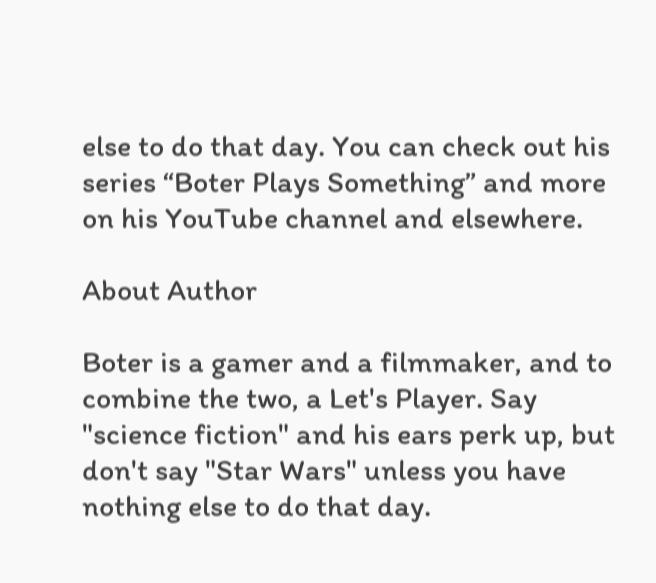else to do that day. You can check out his series “Boter Plays Something” and more on his YouTube channel and elsewhere.

About Author

Boter is a gamer and a filmmaker, and to combine the two, a Let's Player. Say "science fiction" and his ears perk up, but don't say "Star Wars" unless you have nothing else to do that day.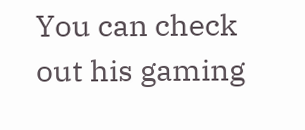You can check out his gaming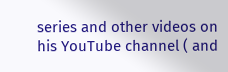series and other videos on his YouTube channel ( and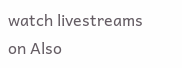watch livestreams on Also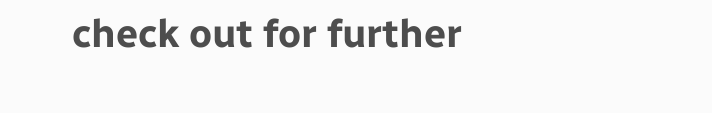check out for further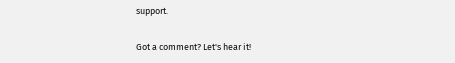support.

Got a comment? Let's hear it!